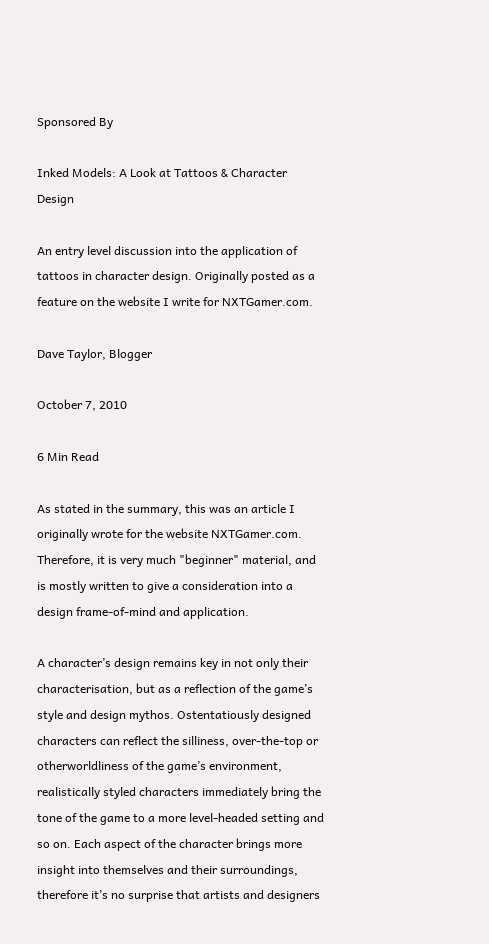Sponsored By

Inked Models: A Look at Tattoos & Character Design

An entry level discussion into the application of tattoos in character design. Originally posted as a feature on the website I write for NXTGamer.com.

Dave Taylor, Blogger

October 7, 2010

6 Min Read

As stated in the summary, this was an article I originally wrote for the website NXTGamer.com. Therefore, it is very much "beginner" material, and is mostly written to give a consideration into a design frame-of-mind and application.

A character’s design remains key in not only their characterisation, but as a reflection of the game’s style and design mythos. Ostentatiously designed characters can reflect the silliness, over-the-top or otherworldliness of the game’s environment, realistically styled characters immediately bring the tone of the game to a more level-headed setting and so on. Each aspect of the character brings more insight into themselves and their surroundings, therefore it’s no surprise that artists and designers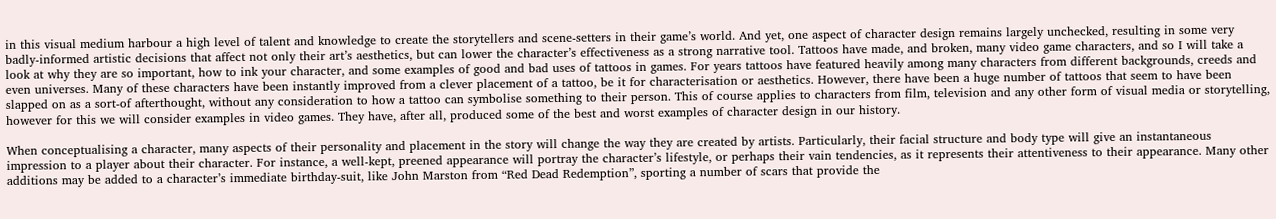in this visual medium harbour a high level of talent and knowledge to create the storytellers and scene-setters in their game’s world. And yet, one aspect of character design remains largely unchecked, resulting in some very badly-informed artistic decisions that affect not only their art’s aesthetics, but can lower the character’s effectiveness as a strong narrative tool. Tattoos have made, and broken, many video game characters, and so I will take a look at why they are so important, how to ink your character, and some examples of good and bad uses of tattoos in games. For years tattoos have featured heavily among many characters from different backgrounds, creeds and even universes. Many of these characters have been instantly improved from a clever placement of a tattoo, be it for characterisation or aesthetics. However, there have been a huge number of tattoos that seem to have been slapped on as a sort-of afterthought, without any consideration to how a tattoo can symbolise something to their person. This of course applies to characters from film, television and any other form of visual media or storytelling, however for this we will consider examples in video games. They have, after all, produced some of the best and worst examples of character design in our history.

When conceptualising a character, many aspects of their personality and placement in the story will change the way they are created by artists. Particularly, their facial structure and body type will give an instantaneous impression to a player about their character. For instance, a well-kept, preened appearance will portray the character’s lifestyle, or perhaps their vain tendencies, as it represents their attentiveness to their appearance. Many other additions may be added to a character’s immediate birthday-suit, like John Marston from “Red Dead Redemption”, sporting a number of scars that provide the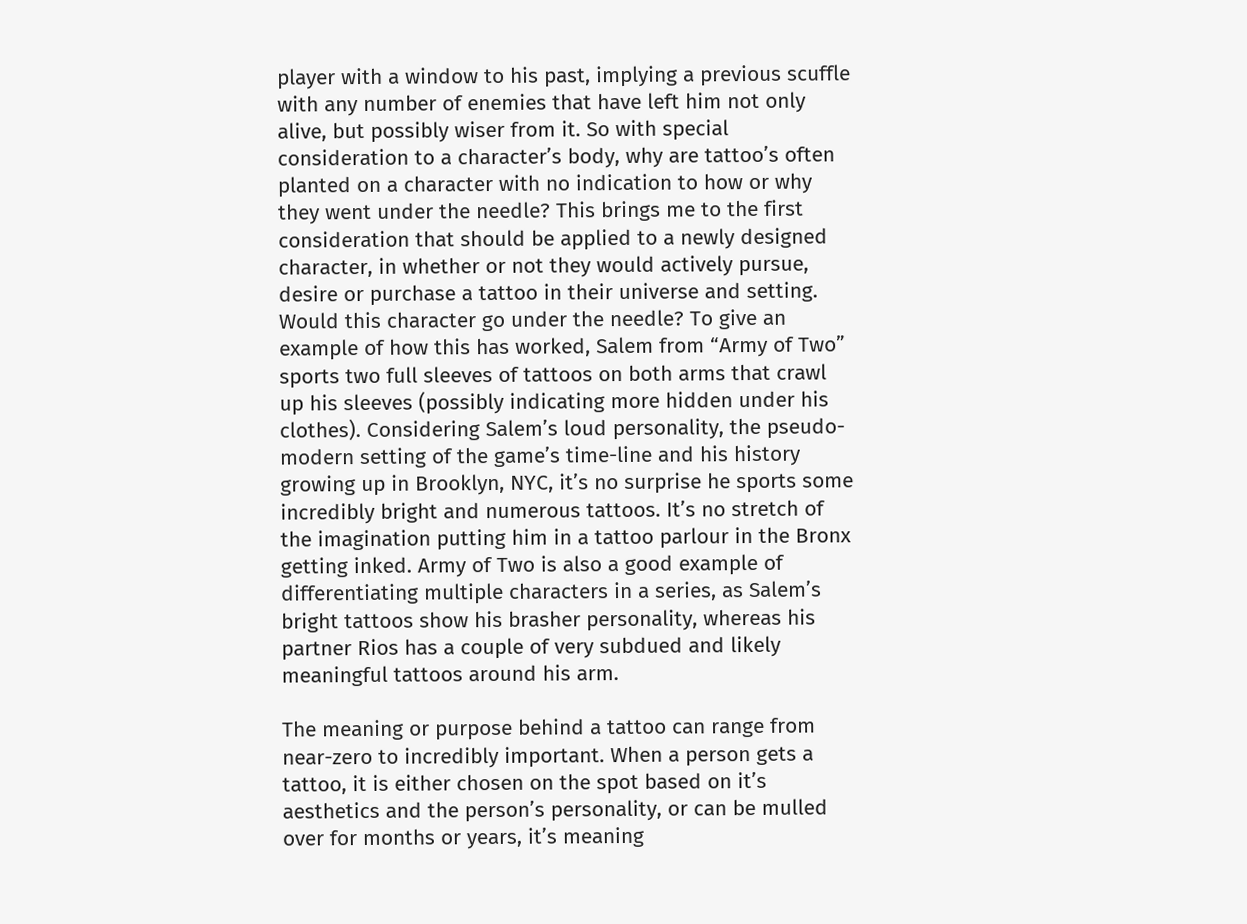player with a window to his past, implying a previous scuffle with any number of enemies that have left him not only alive, but possibly wiser from it. So with special consideration to a character’s body, why are tattoo’s often planted on a character with no indication to how or why they went under the needle? This brings me to the first consideration that should be applied to a newly designed character, in whether or not they would actively pursue, desire or purchase a tattoo in their universe and setting. Would this character go under the needle? To give an example of how this has worked, Salem from “Army of Two” sports two full sleeves of tattoos on both arms that crawl up his sleeves (possibly indicating more hidden under his clothes). Considering Salem’s loud personality, the pseudo-modern setting of the game’s time-line and his history growing up in Brooklyn, NYC, it’s no surprise he sports some incredibly bright and numerous tattoos. It’s no stretch of the imagination putting him in a tattoo parlour in the Bronx getting inked. Army of Two is also a good example of differentiating multiple characters in a series, as Salem’s bright tattoos show his brasher personality, whereas his partner Rios has a couple of very subdued and likely meaningful tattoos around his arm.

The meaning or purpose behind a tattoo can range from near-zero to incredibly important. When a person gets a tattoo, it is either chosen on the spot based on it’s aesthetics and the person’s personality, or can be mulled over for months or years, it’s meaning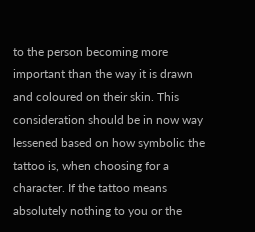to the person becoming more important than the way it is drawn and coloured on their skin. This consideration should be in now way lessened based on how symbolic the tattoo is, when choosing for a character. If the tattoo means absolutely nothing to you or the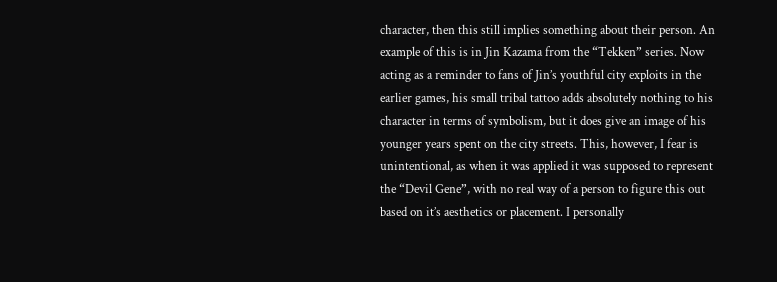character, then this still implies something about their person. An example of this is in Jin Kazama from the “Tekken” series. Now acting as a reminder to fans of Jin’s youthful city exploits in the earlier games, his small tribal tattoo adds absolutely nothing to his character in terms of symbolism, but it does give an image of his younger years spent on the city streets. This, however, I fear is unintentional, as when it was applied it was supposed to represent the “Devil Gene”, with no real way of a person to figure this out based on it’s aesthetics or placement. I personally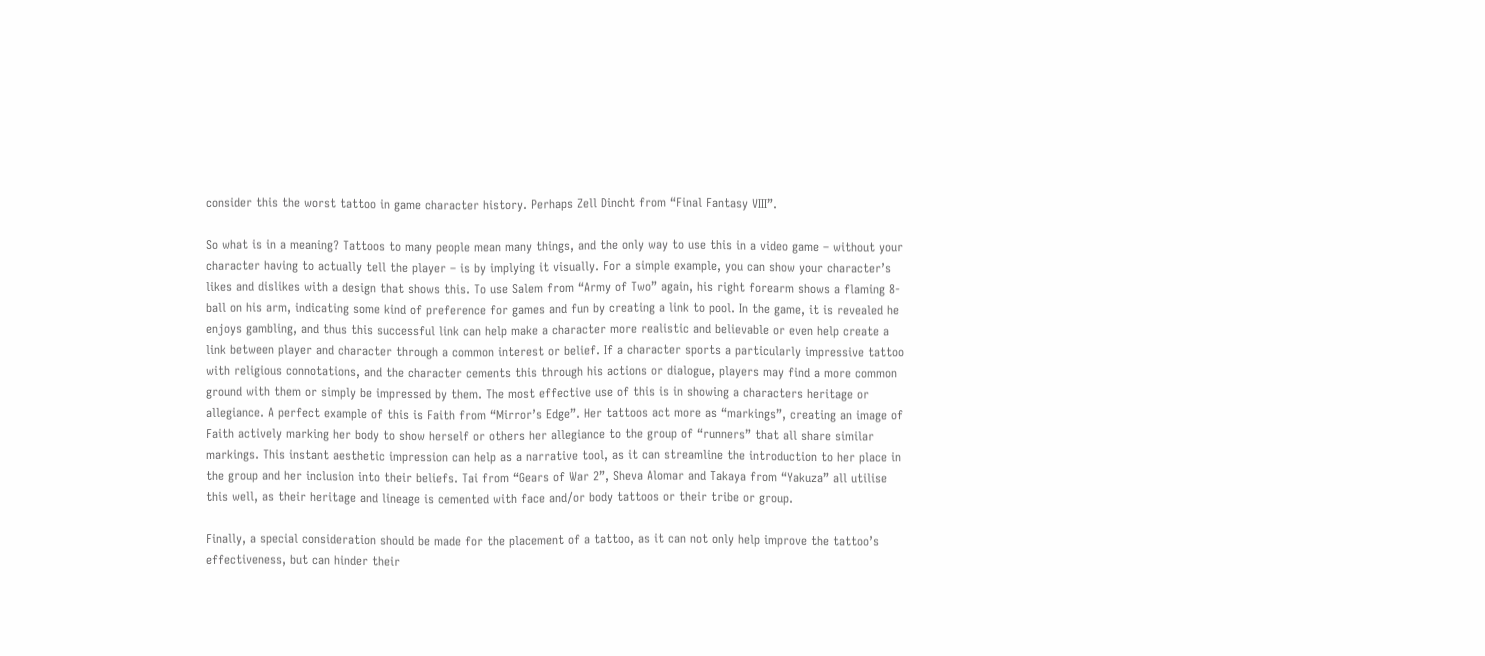consider this the worst tattoo in game character history. Perhaps Zell Dincht from “Final Fantasy VIII”.

So what is in a meaning? Tattoos to many people mean many things, and the only way to use this in a video game – without your character having to actually tell the player – is by implying it visually. For a simple example, you can show your character’s likes and dislikes with a design that shows this. To use Salem from “Army of Two” again, his right forearm shows a flaming 8-ball on his arm, indicating some kind of preference for games and fun by creating a link to pool. In the game, it is revealed he enjoys gambling, and thus this successful link can help make a character more realistic and believable or even help create a link between player and character through a common interest or belief. If a character sports a particularly impressive tattoo with religious connotations, and the character cements this through his actions or dialogue, players may find a more common ground with them or simply be impressed by them. The most effective use of this is in showing a characters heritage or allegiance. A perfect example of this is Faith from “Mirror’s Edge”. Her tattoos act more as “markings”, creating an image of Faith actively marking her body to show herself or others her allegiance to the group of “runners” that all share similar markings. This instant aesthetic impression can help as a narrative tool, as it can streamline the introduction to her place in the group and her inclusion into their beliefs. Tai from “Gears of War 2”, Sheva Alomar and Takaya from “Yakuza” all utilise this well, as their heritage and lineage is cemented with face and/or body tattoos or their tribe or group.

Finally, a special consideration should be made for the placement of a tattoo, as it can not only help improve the tattoo’s effectiveness, but can hinder their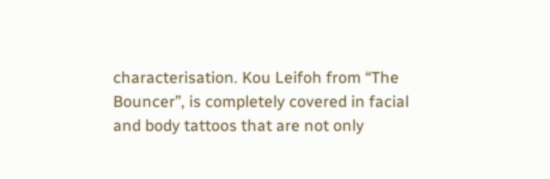characterisation. Kou Leifoh from “The Bouncer”, is completely covered in facial and body tattoos that are not only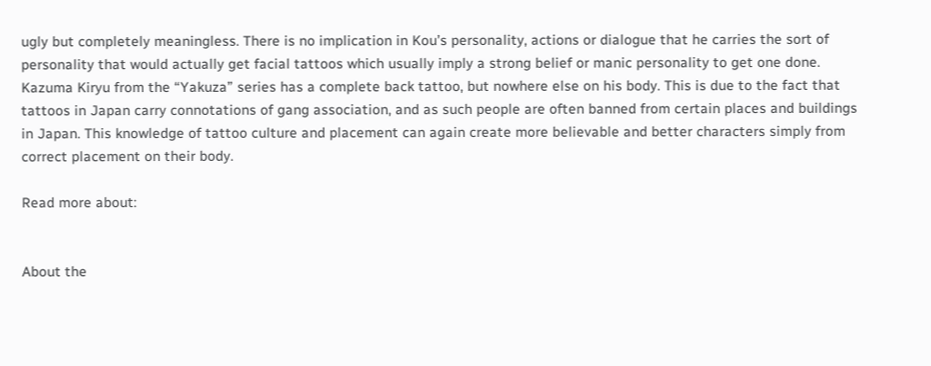ugly but completely meaningless. There is no implication in Kou’s personality, actions or dialogue that he carries the sort of personality that would actually get facial tattoos which usually imply a strong belief or manic personality to get one done. Kazuma Kiryu from the “Yakuza” series has a complete back tattoo, but nowhere else on his body. This is due to the fact that tattoos in Japan carry connotations of gang association, and as such people are often banned from certain places and buildings in Japan. This knowledge of tattoo culture and placement can again create more believable and better characters simply from correct placement on their body.

Read more about:


About the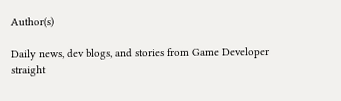Author(s)

Daily news, dev blogs, and stories from Game Developer straight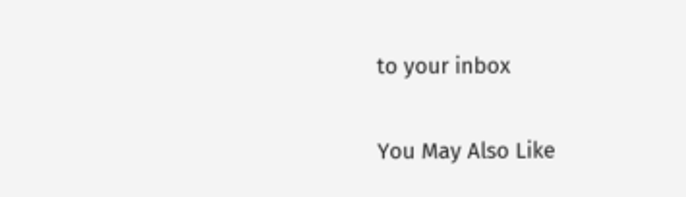to your inbox

You May Also Like